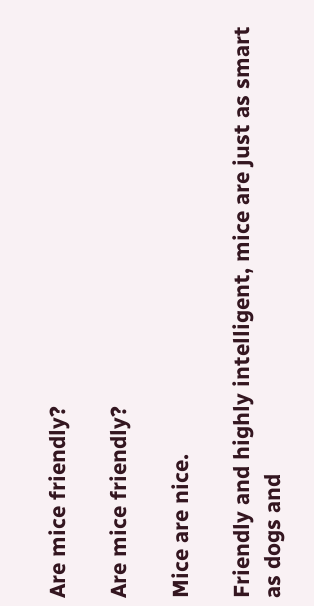Are mice friendly?

Are mice friendly?

Mice are nice.

Friendly and highly intelligent, mice are just as smart as dogs and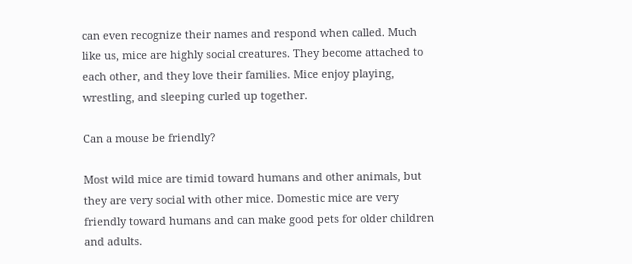can even recognize their names and respond when called. Much like us, mice are highly social creatures. They become attached to each other, and they love their families. Mice enjoy playing, wrestling, and sleeping curled up together.

Can a mouse be friendly?

Most wild mice are timid toward humans and other animals, but they are very social with other mice. Domestic mice are very friendly toward humans and can make good pets for older children and adults.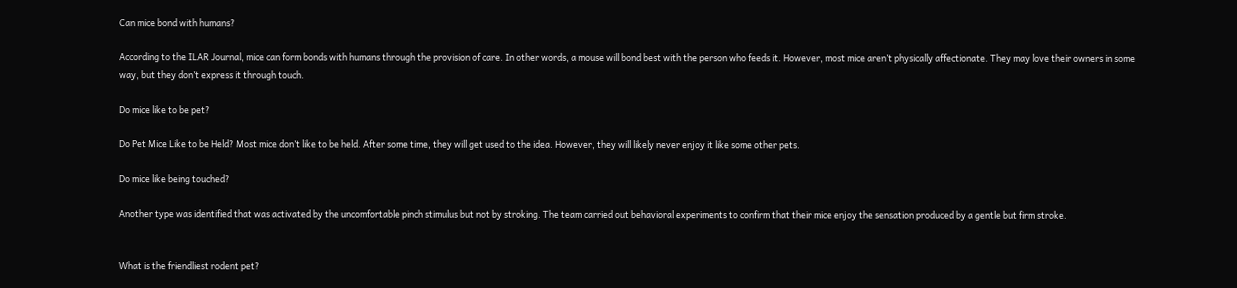Can mice bond with humans?

According to the ILAR Journal, mice can form bonds with humans through the provision of care. In other words, a mouse will bond best with the person who feeds it. However, most mice aren’t physically affectionate. They may love their owners in some way, but they don’t express it through touch.

Do mice like to be pet?

Do Pet Mice Like to be Held? Most mice don’t like to be held. After some time, they will get used to the idea. However, they will likely never enjoy it like some other pets.

Do mice like being touched?

Another type was identified that was activated by the uncomfortable pinch stimulus but not by stroking. The team carried out behavioral experiments to confirm that their mice enjoy the sensation produced by a gentle but firm stroke.


What is the friendliest rodent pet?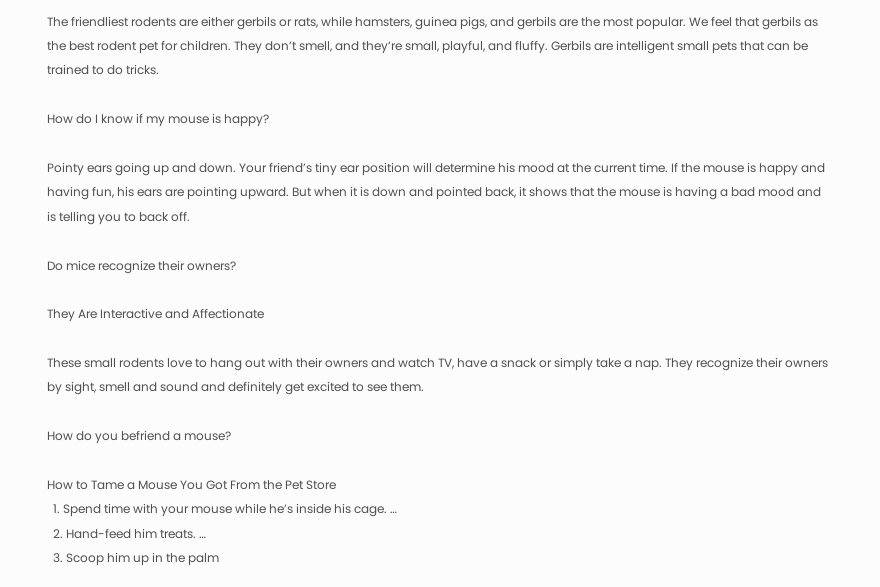The friendliest rodents are either gerbils or rats, while hamsters, guinea pigs, and gerbils are the most popular. We feel that gerbils as the best rodent pet for children. They don’t smell, and they’re small, playful, and fluffy. Gerbils are intelligent small pets that can be trained to do tricks.

How do I know if my mouse is happy?

Pointy ears going up and down. Your friend’s tiny ear position will determine his mood at the current time. If the mouse is happy and having fun, his ears are pointing upward. But when it is down and pointed back, it shows that the mouse is having a bad mood and is telling you to back off.

Do mice recognize their owners?

They Are Interactive and Affectionate

These small rodents love to hang out with their owners and watch TV, have a snack or simply take a nap. They recognize their owners by sight, smell and sound and definitely get excited to see them.

How do you befriend a mouse?

How to Tame a Mouse You Got From the Pet Store
  1. Spend time with your mouse while he’s inside his cage. …
  2. Hand-feed him treats. …
  3. Scoop him up in the palm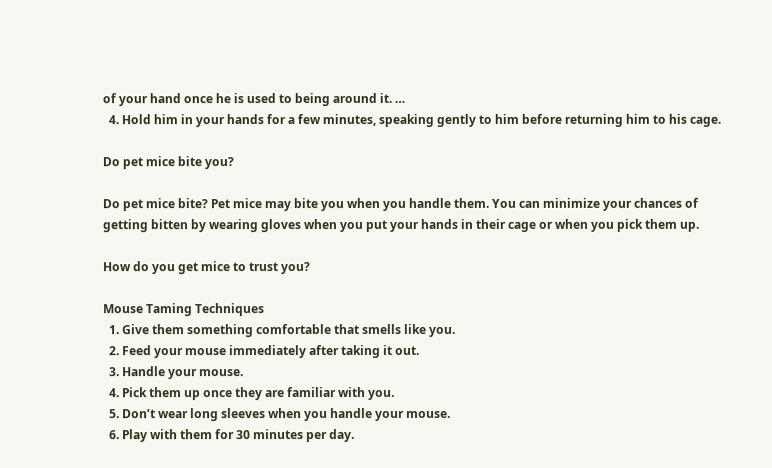of your hand once he is used to being around it. …
  4. Hold him in your hands for a few minutes, speaking gently to him before returning him to his cage.

Do pet mice bite you?

Do pet mice bite? Pet mice may bite you when you handle them. You can minimize your chances of getting bitten by wearing gloves when you put your hands in their cage or when you pick them up.

How do you get mice to trust you?

Mouse Taming Techniques
  1. Give them something comfortable that smells like you.
  2. Feed your mouse immediately after taking it out.
  3. Handle your mouse.
  4. Pick them up once they are familiar with you.
  5. Don’t wear long sleeves when you handle your mouse.
  6. Play with them for 30 minutes per day.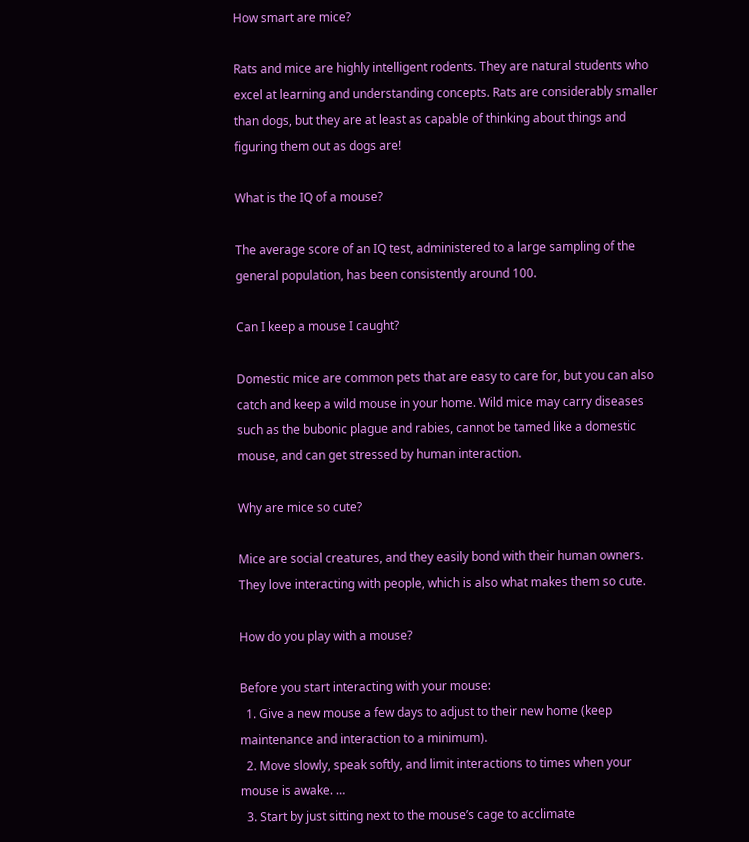How smart are mice?

Rats and mice are highly intelligent rodents. They are natural students who excel at learning and understanding concepts. Rats are considerably smaller than dogs, but they are at least as capable of thinking about things and figuring them out as dogs are!

What is the IQ of a mouse?

The average score of an IQ test, administered to a large sampling of the general population, has been consistently around 100.

Can I keep a mouse I caught?

Domestic mice are common pets that are easy to care for, but you can also catch and keep a wild mouse in your home. Wild mice may carry diseases such as the bubonic plague and rabies, cannot be tamed like a domestic mouse, and can get stressed by human interaction.

Why are mice so cute?

Mice are social creatures, and they easily bond with their human owners. They love interacting with people, which is also what makes them so cute.

How do you play with a mouse?

Before you start interacting with your mouse:
  1. Give a new mouse a few days to adjust to their new home (keep maintenance and interaction to a minimum).
  2. Move slowly, speak softly, and limit interactions to times when your mouse is awake. …
  3. Start by just sitting next to the mouse’s cage to acclimate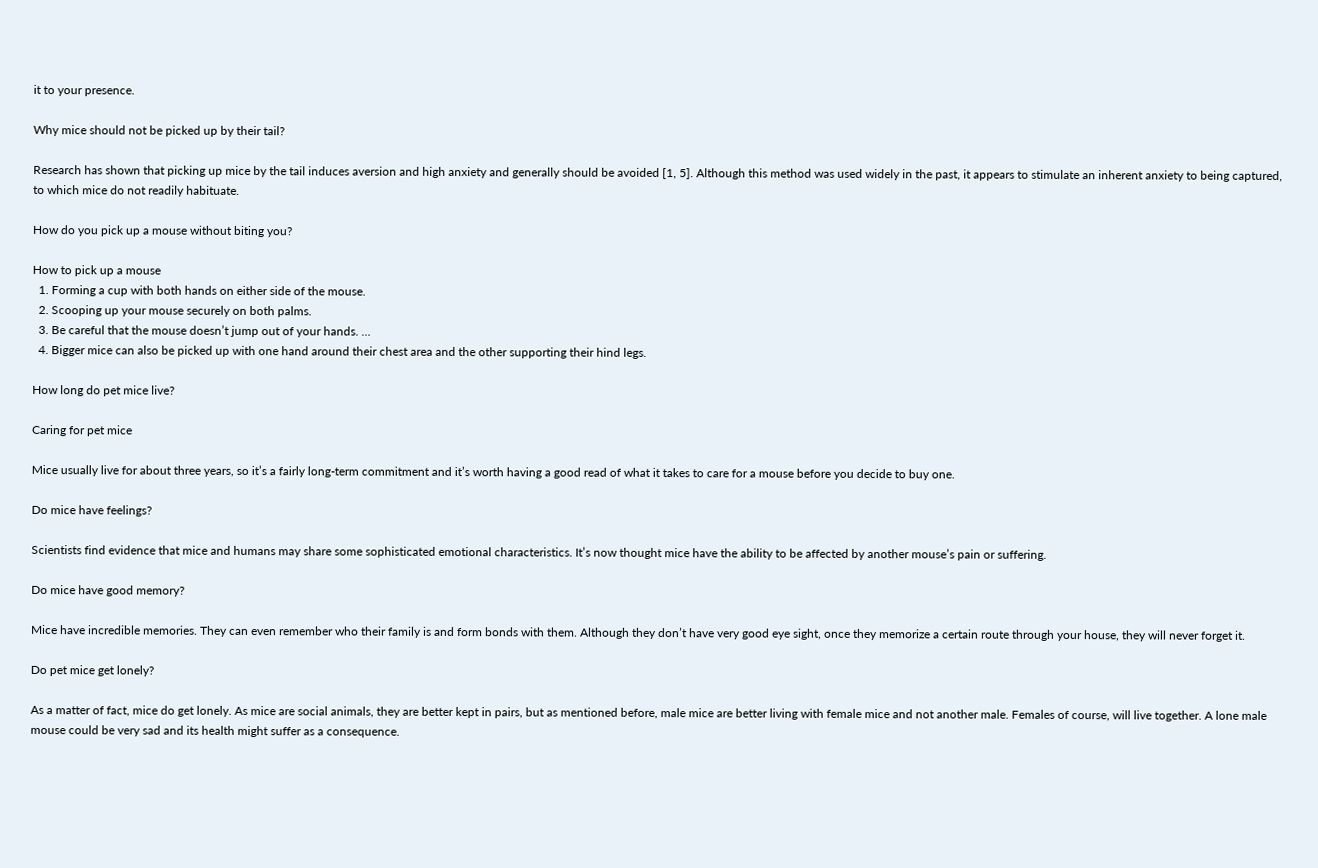it to your presence.

Why mice should not be picked up by their tail?

Research has shown that picking up mice by the tail induces aversion and high anxiety and generally should be avoided [1, 5]. Although this method was used widely in the past, it appears to stimulate an inherent anxiety to being captured, to which mice do not readily habituate.

How do you pick up a mouse without biting you?

How to pick up a mouse
  1. Forming a cup with both hands on either side of the mouse.
  2. Scooping up your mouse securely on both palms.
  3. Be careful that the mouse doesn’t jump out of your hands. …
  4. Bigger mice can also be picked up with one hand around their chest area and the other supporting their hind legs.

How long do pet mice live?

Caring for pet mice

Mice usually live for about three years, so it’s a fairly long-term commitment and it’s worth having a good read of what it takes to care for a mouse before you decide to buy one.

Do mice have feelings?

Scientists find evidence that mice and humans may share some sophisticated emotional characteristics. It’s now thought mice have the ability to be affected by another mouse’s pain or suffering.

Do mice have good memory?

Mice have incredible memories. They can even remember who their family is and form bonds with them. Although they don’t have very good eye sight, once they memorize a certain route through your house, they will never forget it.

Do pet mice get lonely?

As a matter of fact, mice do get lonely. As mice are social animals, they are better kept in pairs, but as mentioned before, male mice are better living with female mice and not another male. Females of course, will live together. A lone male mouse could be very sad and its health might suffer as a consequence.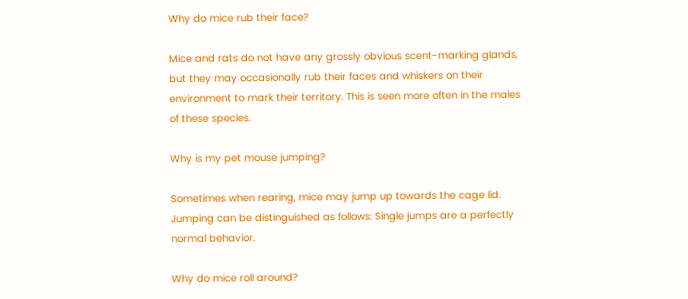Why do mice rub their face?

Mice and rats do not have any grossly obvious scent-marking glands, but they may occasionally rub their faces and whiskers on their environment to mark their territory. This is seen more often in the males of these species.

Why is my pet mouse jumping?

Sometimes when rearing, mice may jump up towards the cage lid. Jumping can be distinguished as follows: Single jumps are a perfectly normal behavior.

Why do mice roll around?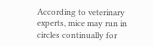According to veterinary experts, mice may run in circles continually for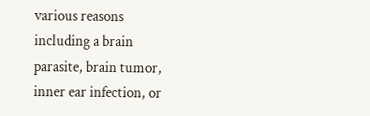various reasons including a brain parasite, brain tumor, inner ear infection, or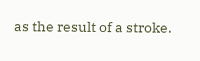as the result of a stroke.